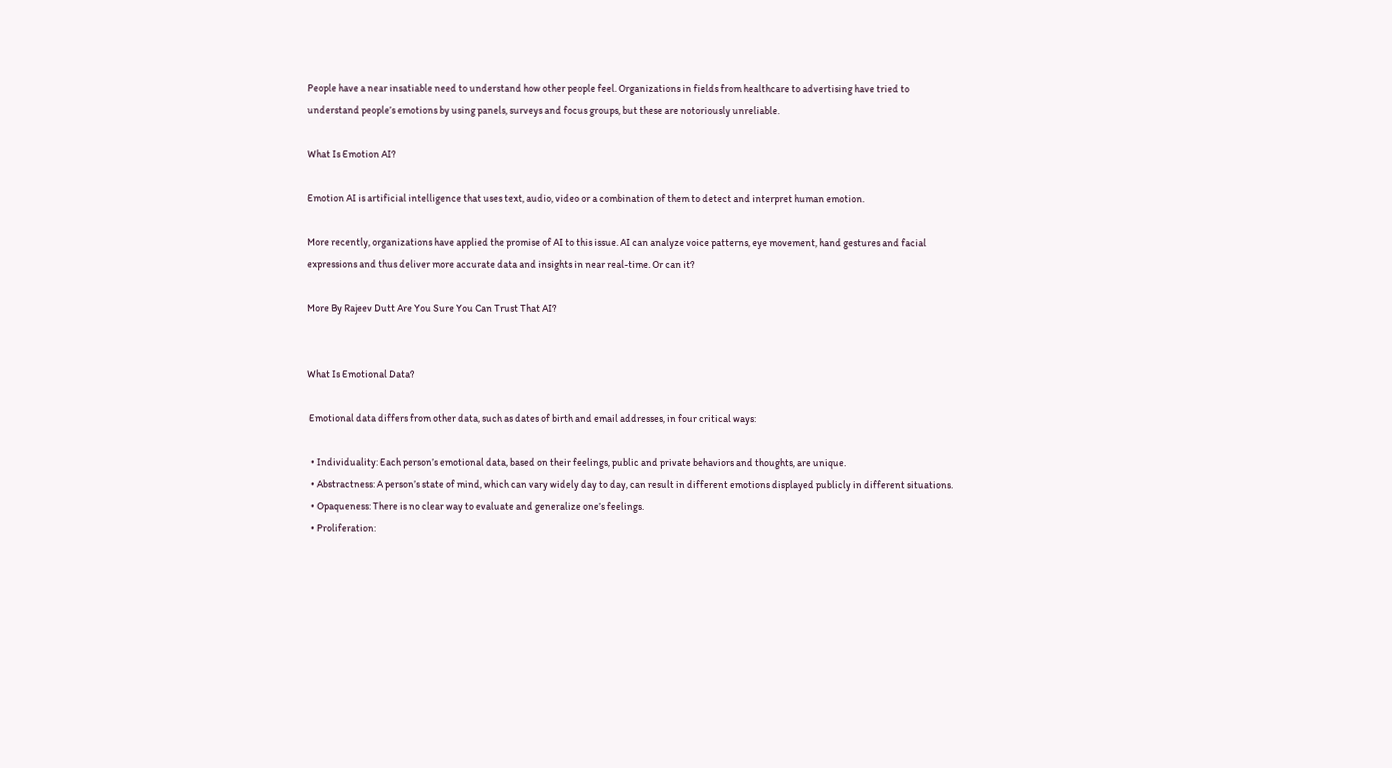People have a near insatiable need to understand how other people feel. Organizations in fields from healthcare to advertising have tried to understand people’s emotions by using panels, surveys and focus groups, but these are notoriously unreliable.

What Is Emotion AI?

Emotion AI is artificial intelligence that uses text, audio, video or a combination of them to detect and interpret human emotion.

More recently, organizations have applied the promise of AI to this issue. AI can analyze voice patterns, eye movement, hand gestures and facial expressions and thus deliver more accurate data and insights in near real-time. Or can it?

More By Rajeev Dutt Are You Sure You Can Trust That AI?


What Is Emotional Data?

 Emotional data differs from other data, such as dates of birth and email addresses, in four critical ways:

  • Individuality: Each person’s emotional data, based on their feelings, public and private behaviors and thoughts, are unique.
  • Abstractness: A person’s state of mind, which can vary widely day to day, can result in different emotions displayed publicly in different situations.
  • Opaqueness: There is no clear way to evaluate and generalize one’s feelings.
  • Proliferation: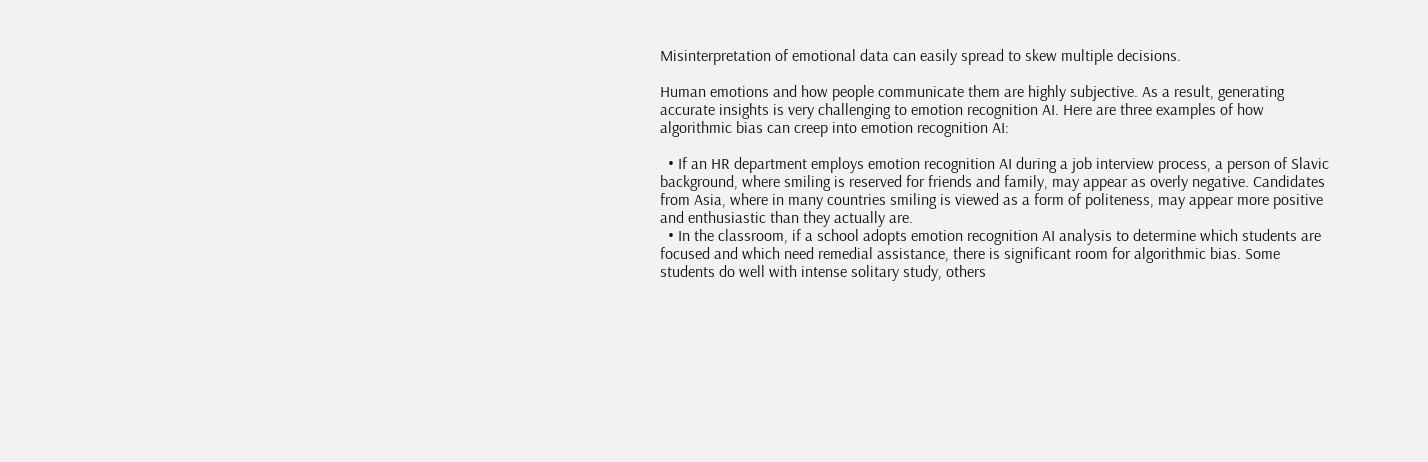Misinterpretation of emotional data can easily spread to skew multiple decisions.

Human emotions and how people communicate them are highly subjective. As a result, generating accurate insights is very challenging to emotion recognition AI. Here are three examples of how algorithmic bias can creep into emotion recognition AI:

  • If an HR department employs emotion recognition AI during a job interview process, a person of Slavic background, where smiling is reserved for friends and family, may appear as overly negative. Candidates from Asia, where in many countries smiling is viewed as a form of politeness, may appear more positive and enthusiastic than they actually are.
  • In the classroom, if a school adopts emotion recognition AI analysis to determine which students are focused and which need remedial assistance, there is significant room for algorithmic bias. Some students do well with intense solitary study, others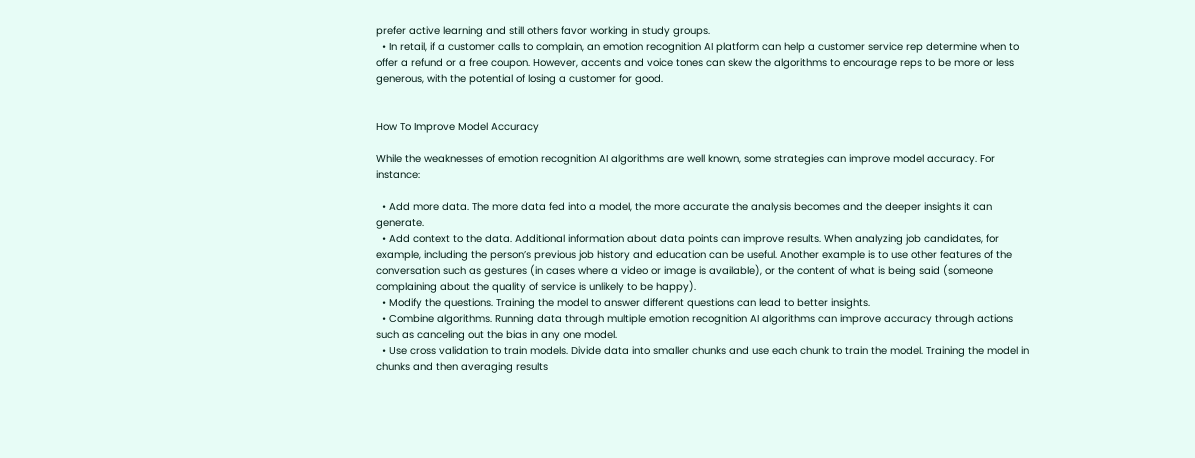prefer active learning and still others favor working in study groups.
  • In retail, if a customer calls to complain, an emotion recognition AI platform can help a customer service rep determine when to offer a refund or a free coupon. However, accents and voice tones can skew the algorithms to encourage reps to be more or less generous, with the potential of losing a customer for good.


How To Improve Model Accuracy

While the weaknesses of emotion recognition AI algorithms are well known, some strategies can improve model accuracy. For instance:

  • Add more data. The more data fed into a model, the more accurate the analysis becomes and the deeper insights it can generate.
  • Add context to the data. Additional information about data points can improve results. When analyzing job candidates, for example, including the person’s previous job history and education can be useful. Another example is to use other features of the conversation such as gestures (in cases where a video or image is available), or the content of what is being said (someone complaining about the quality of service is unlikely to be happy).
  • Modify the questions. Training the model to answer different questions can lead to better insights.
  • Combine algorithms. Running data through multiple emotion recognition AI algorithms can improve accuracy through actions such as canceling out the bias in any one model.
  • Use cross validation to train models. Divide data into smaller chunks and use each chunk to train the model. Training the model in chunks and then averaging results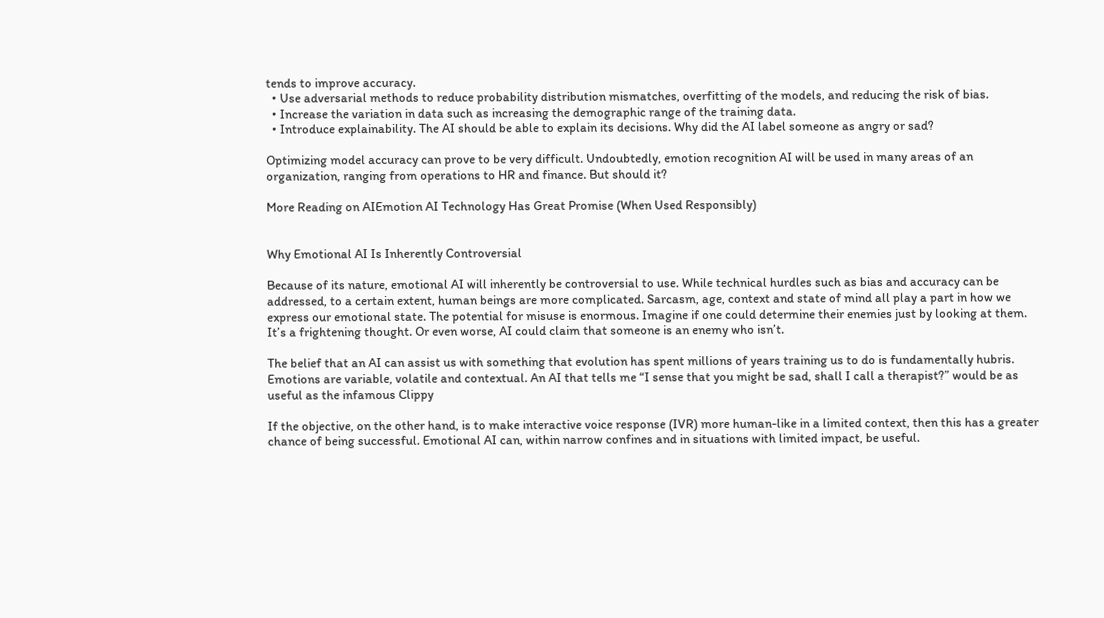tends to improve accuracy.
  • Use adversarial methods to reduce probability distribution mismatches, overfitting of the models, and reducing the risk of bias.
  • Increase the variation in data such as increasing the demographic range of the training data.
  • Introduce explainability. The AI should be able to explain its decisions. Why did the AI label someone as angry or sad?

Optimizing model accuracy can prove to be very difficult. Undoubtedly, emotion recognition AI will be used in many areas of an organization, ranging from operations to HR and finance. But should it?

More Reading on AIEmotion AI Technology Has Great Promise (When Used Responsibly)


Why Emotional AI Is Inherently Controversial

Because of its nature, emotional AI will inherently be controversial to use. While technical hurdles such as bias and accuracy can be addressed, to a certain extent, human beings are more complicated. Sarcasm, age, context and state of mind all play a part in how we express our emotional state. The potential for misuse is enormous. Imagine if one could determine their enemies just by looking at them. It’s a frightening thought. Or even worse, AI could claim that someone is an enemy who isn’t.

The belief that an AI can assist us with something that evolution has spent millions of years training us to do is fundamentally hubris. Emotions are variable, volatile and contextual. An AI that tells me “I sense that you might be sad, shall I call a therapist?” would be as useful as the infamous Clippy

If the objective, on the other hand, is to make interactive voice response (IVR) more human-like in a limited context, then this has a greater chance of being successful. Emotional AI can, within narrow confines and in situations with limited impact, be useful.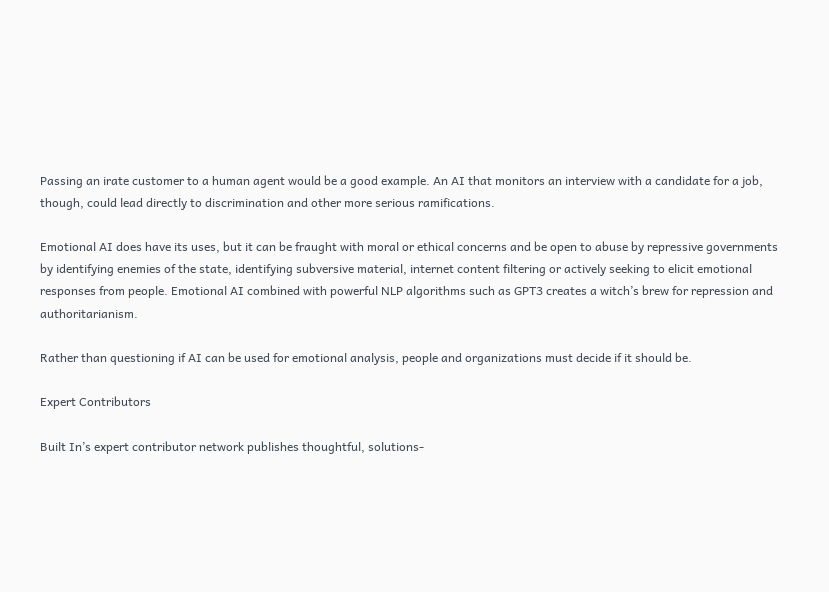Passing an irate customer to a human agent would be a good example. An AI that monitors an interview with a candidate for a job, though, could lead directly to discrimination and other more serious ramifications.

Emotional AI does have its uses, but it can be fraught with moral or ethical concerns and be open to abuse by repressive governments by identifying enemies of the state, identifying subversive material, internet content filtering or actively seeking to elicit emotional responses from people. Emotional AI combined with powerful NLP algorithms such as GPT3 creates a witch’s brew for repression and authoritarianism.

Rather than questioning if AI can be used for emotional analysis, people and organizations must decide if it should be.

Expert Contributors

Built In’s expert contributor network publishes thoughtful, solutions-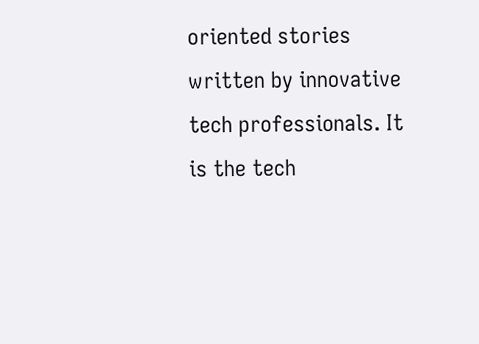oriented stories written by innovative tech professionals. It is the tech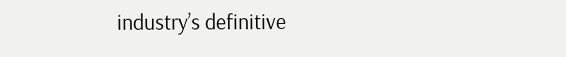industry’s definitive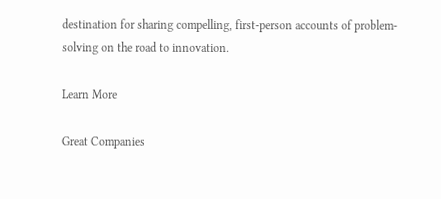destination for sharing compelling, first-person accounts of problem-solving on the road to innovation.

Learn More

Great Companies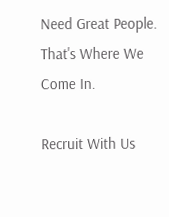Need Great People. That's Where We Come In.

Recruit With Us